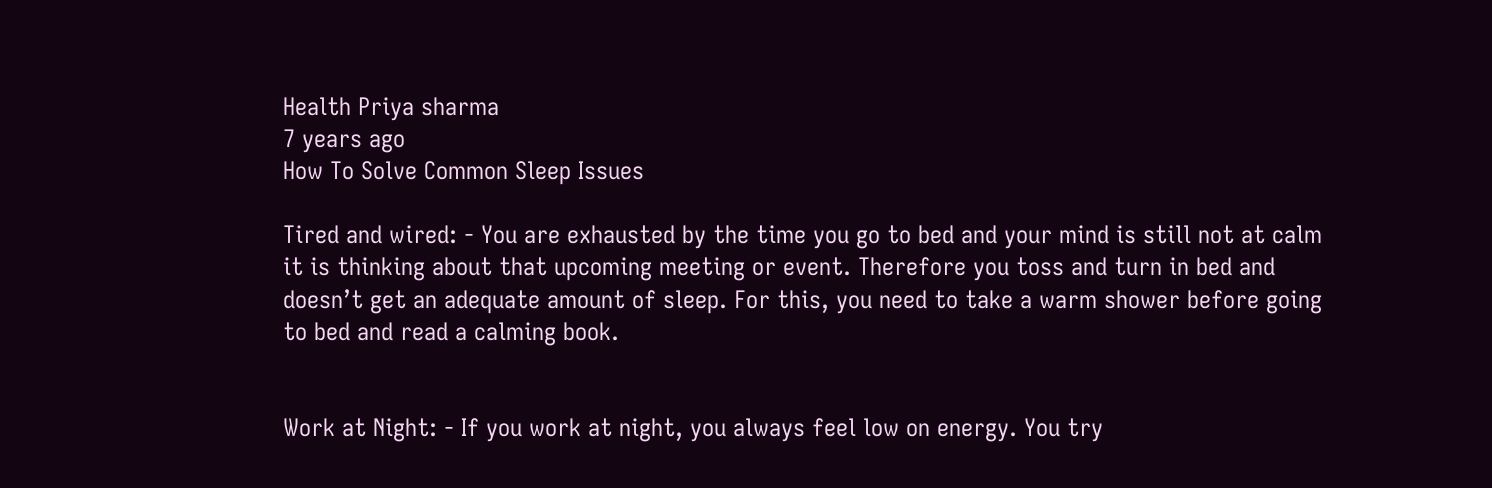Health Priya sharma
7 years ago
How To Solve Common Sleep Issues

Tired and wired: - You are exhausted by the time you go to bed and your mind is still not at calm it is thinking about that upcoming meeting or event. Therefore you toss and turn in bed and doesn’t get an adequate amount of sleep. For this, you need to take a warm shower before going to bed and read a calming book.


Work at Night: - If you work at night, you always feel low on energy. You try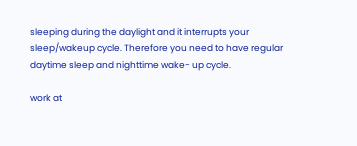sleeping during the daylight and it interrupts your sleep/wakeup cycle. Therefore you need to have regular daytime sleep and nighttime wake- up cycle.

work at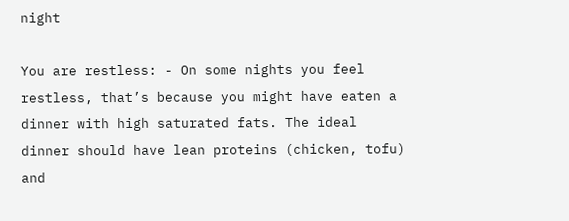night

You are restless: - On some nights you feel restless, that’s because you might have eaten a dinner with high saturated fats. The ideal dinner should have lean proteins (chicken, tofu) and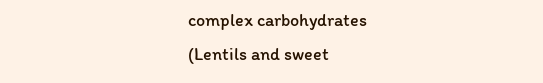complex carbohydrates (Lentils and sweet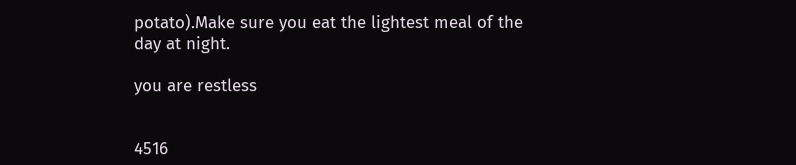potato).Make sure you eat the lightest meal of the day at night.

you are restless


4516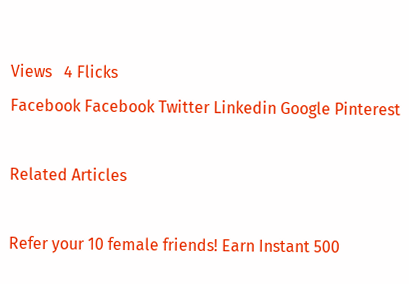Views   4 Flicks
Facebook Facebook Twitter Linkedin Google Pinterest

Related Articles

Refer your 10 female friends! Earn Instant 500